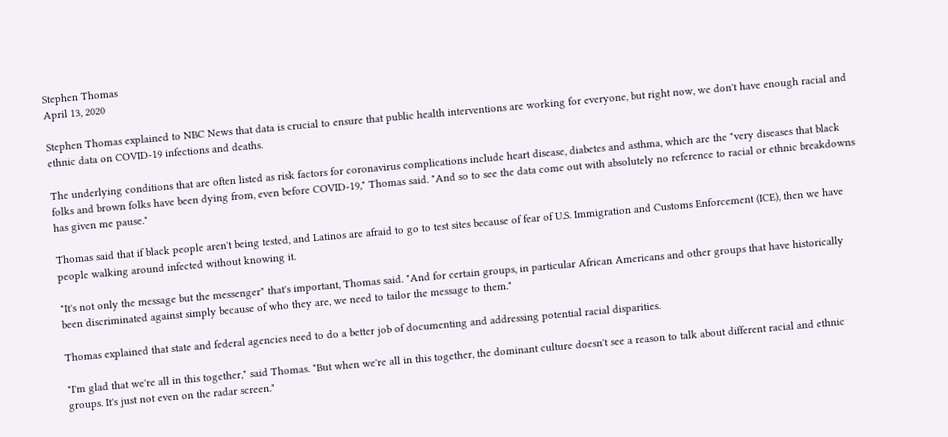Stephen Thomas
April 13, 2020

Stephen Thomas explained to NBC News that data is crucial to ensure that public health interventions are working for everyone, but right now, we don't have enough racial and ethnic data on COVID-19 infections and deaths.

The underlying conditions that are often listed as risk factors for coronavirus complications include heart disease, diabetes and asthma, which are the "very diseases that black folks and brown folks have been dying from, even before COVID-19," Thomas said. "And so to see the data come out with absolutely no reference to racial or ethnic breakdowns has given me pause."

Thomas said that if black people aren't being tested, and Latinos are afraid to go to test sites because of fear of U.S. Immigration and Customs Enforcement (ICE), then we have people walking around infected without knowing it.

"It's not only the message but the messenger" that's important, Thomas said. "And for certain groups, in particular African Americans and other groups that have historically been discriminated against simply because of who they are, we need to tailor the message to them."

Thomas explained that state and federal agencies need to do a better job of documenting and addressing potential racial disparities.

"I'm glad that we're all in this together," said Thomas. "But when we're all in this together, the dominant culture doesn't see a reason to talk about different racial and ethnic groups. It's just not even on the radar screen."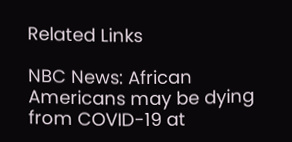Related Links

NBC News: African Americans may be dying from COVID-19 at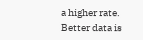a higher rate. Better data is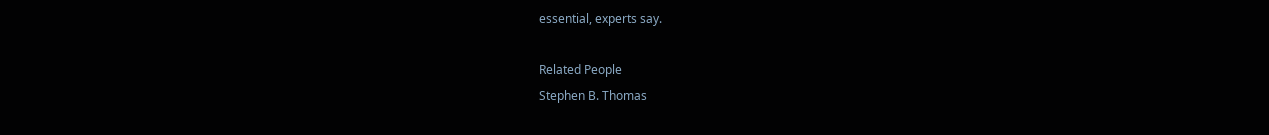essential, experts say.

Related People
Stephen B. Thomas